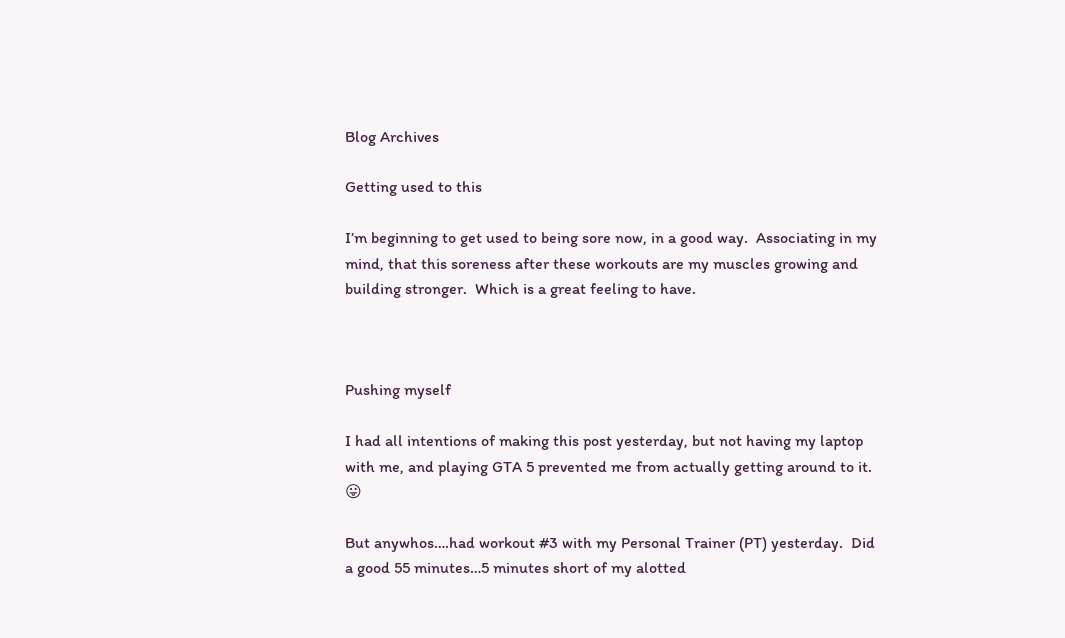Blog Archives

Getting used to this

I’m beginning to get used to being sore now, in a good way.  Associating in my mind, that this soreness after these workouts are my muscles growing and building stronger.  Which is a great feeling to have.



Pushing myself

I had all intentions of making this post yesterday, but not having my laptop with me, and playing GTA 5 prevented me from actually getting around to it.  😛

But anywhos….had workout #3 with my Personal Trainer (PT) yesterday.  Did a good 55 minutes…5 minutes short of my alotted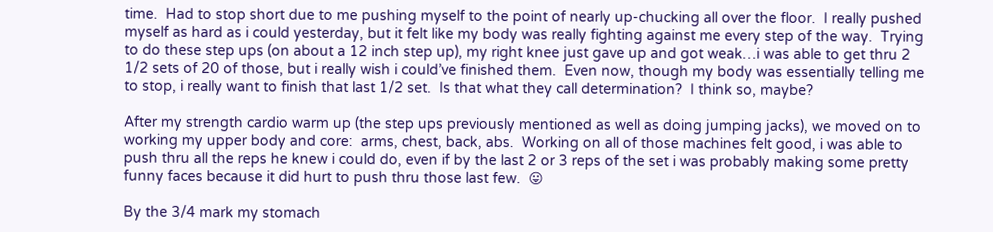time.  Had to stop short due to me pushing myself to the point of nearly up-chucking all over the floor.  I really pushed myself as hard as i could yesterday, but it felt like my body was really fighting against me every step of the way.  Trying to do these step ups (on about a 12 inch step up), my right knee just gave up and got weak…i was able to get thru 2 1/2 sets of 20 of those, but i really wish i could’ve finished them.  Even now, though my body was essentially telling me to stop, i really want to finish that last 1/2 set.  Is that what they call determination?  I think so, maybe?

After my strength cardio warm up (the step ups previously mentioned as well as doing jumping jacks), we moved on to working my upper body and core:  arms, chest, back, abs.  Working on all of those machines felt good, i was able to push thru all the reps he knew i could do, even if by the last 2 or 3 reps of the set i was probably making some pretty funny faces because it did hurt to push thru those last few.  😛

By the 3/4 mark my stomach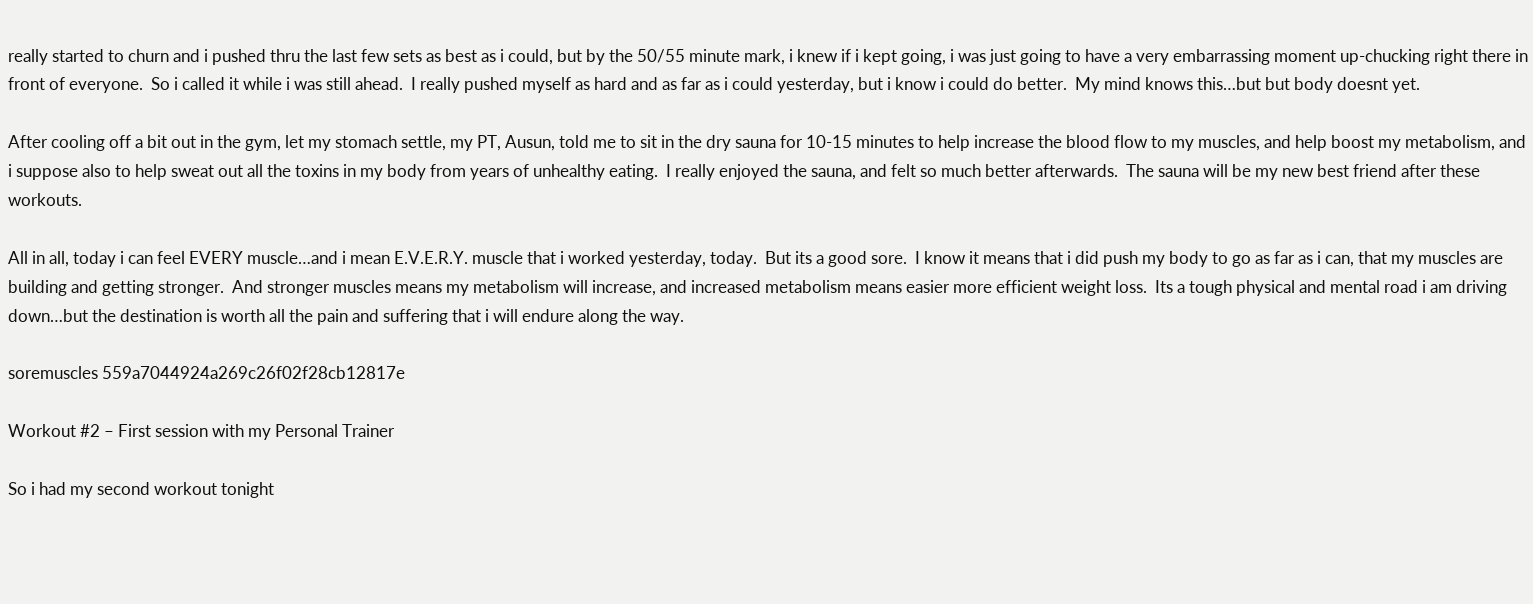really started to churn and i pushed thru the last few sets as best as i could, but by the 50/55 minute mark, i knew if i kept going, i was just going to have a very embarrassing moment up-chucking right there in front of everyone.  So i called it while i was still ahead.  I really pushed myself as hard and as far as i could yesterday, but i know i could do better.  My mind knows this…but but body doesnt yet.

After cooling off a bit out in the gym, let my stomach settle, my PT, Ausun, told me to sit in the dry sauna for 10-15 minutes to help increase the blood flow to my muscles, and help boost my metabolism, and i suppose also to help sweat out all the toxins in my body from years of unhealthy eating.  I really enjoyed the sauna, and felt so much better afterwards.  The sauna will be my new best friend after these workouts.

All in all, today i can feel EVERY muscle…and i mean E.V.E.R.Y. muscle that i worked yesterday, today.  But its a good sore.  I know it means that i did push my body to go as far as i can, that my muscles are building and getting stronger.  And stronger muscles means my metabolism will increase, and increased metabolism means easier more efficient weight loss.  Its a tough physical and mental road i am driving down…but the destination is worth all the pain and suffering that i will endure along the way.

soremuscles 559a7044924a269c26f02f28cb12817e

Workout #2 – First session with my Personal Trainer

So i had my second workout tonight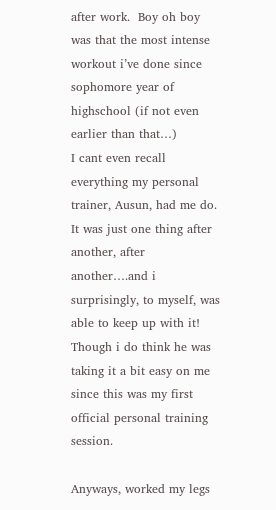after work.  Boy oh boy was that the most intense workout i’ve done since sophomore year of highschool (if not even earlier than that…)
I cant even recall everything my personal trainer, Ausun, had me do.  It was just one thing after another, after another….and i surprisingly, to myself, was able to keep up with it!  Though i do think he was taking it a bit easy on me since this was my first official personal training session.

Anyways, worked my legs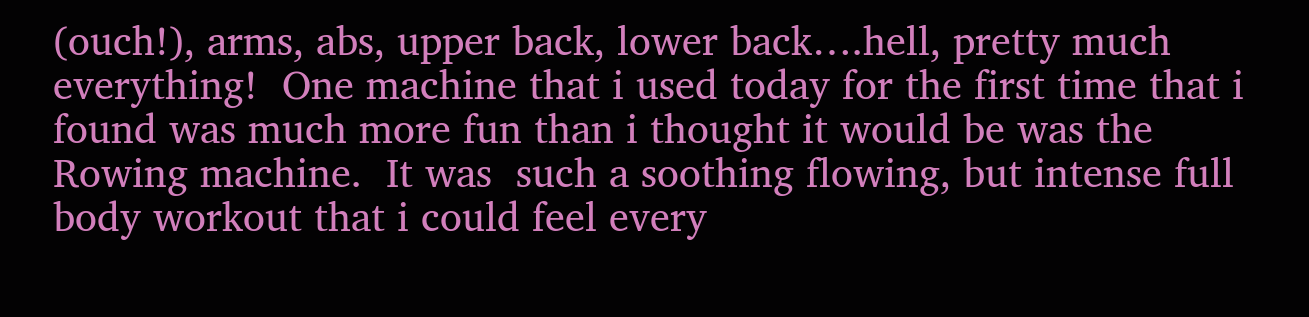(ouch!), arms, abs, upper back, lower back….hell, pretty much everything!  One machine that i used today for the first time that i found was much more fun than i thought it would be was the Rowing machine.  It was  such a soothing flowing, but intense full body workout that i could feel every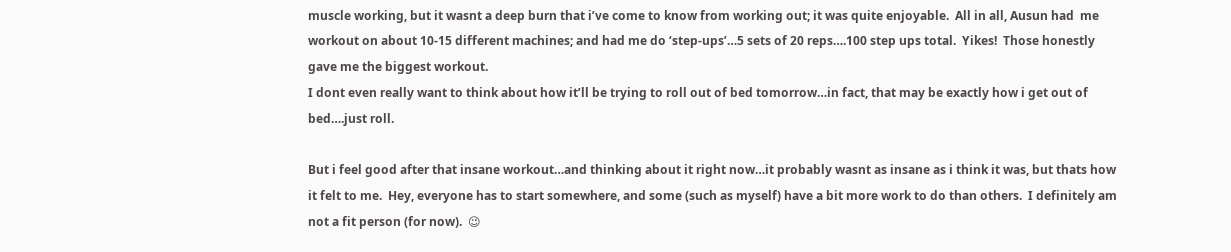muscle working, but it wasnt a deep burn that i’ve come to know from working out; it was quite enjoyable.  All in all, Ausun had  me workout on about 10-15 different machines; and had me do ‘step-ups’…5 sets of 20 reps….100 step ups total.  Yikes!  Those honestly gave me the biggest workout.
I dont even really want to think about how it’ll be trying to roll out of bed tomorrow…in fact, that may be exactly how i get out of bed….just roll.

But i feel good after that insane workout…and thinking about it right now…it probably wasnt as insane as i think it was, but thats how it felt to me.  Hey, everyone has to start somewhere, and some (such as myself) have a bit more work to do than others.  I definitely am not a fit person (for now).  😉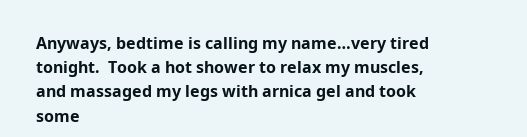Anyways, bedtime is calling my name…very tired tonight.  Took a hot shower to relax my muscles, and massaged my legs with arnica gel and took some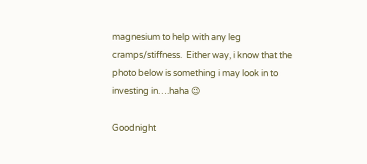magnesium to help with any leg cramps/stiffness.  Either way, i know that the photo below is something i may look in to investing in….haha 😉

Goodnight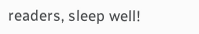readers, sleep well!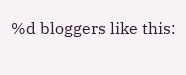%d bloggers like this: